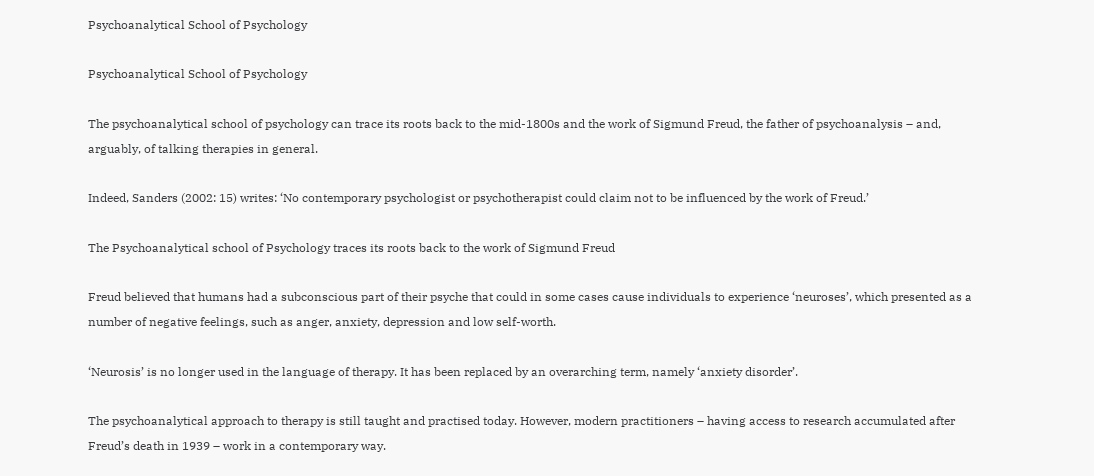Psychoanalytical School of Psychology

Psychoanalytical School of Psychology

The psychoanalytical school of psychology can trace its roots back to the mid-1800s and the work of Sigmund Freud, the father of psychoanalysis – and, arguably, of talking therapies in general.

Indeed, Sanders (2002: 15) writes: ‘No contemporary psychologist or psychotherapist could claim not to be influenced by the work of Freud.’

The Psychoanalytical school of Psychology traces its roots back to the work of Sigmund Freud

Freud believed that humans had a subconscious part of their psyche that could in some cases cause individuals to experience ‘neuroses’, which presented as a number of negative feelings, such as anger, anxiety, depression and low self-worth.

‘Neurosis’ is no longer used in the language of therapy. It has been replaced by an overarching term, namely ‘anxiety disorder’.

The psychoanalytical approach to therapy is still taught and practised today. However, modern practitioners – having access to research accumulated after Freud’s death in 1939 – work in a contemporary way.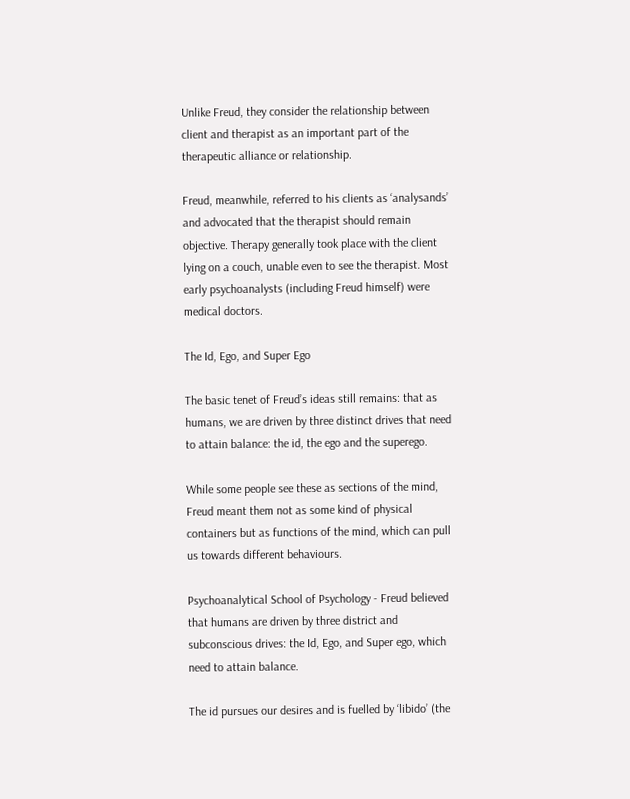Unlike Freud, they consider the relationship between client and therapist as an important part of the therapeutic alliance or relationship.

Freud, meanwhile, referred to his clients as ‘analysands’ and advocated that the therapist should remain objective. Therapy generally took place with the client lying on a couch, unable even to see the therapist. Most early psychoanalysts (including Freud himself) were medical doctors.

The Id, Ego, and Super Ego

The basic tenet of Freud’s ideas still remains: that as humans, we are driven by three distinct drives that need to attain balance: the id, the ego and the superego.

While some people see these as sections of the mind, Freud meant them not as some kind of physical containers but as functions of the mind, which can pull us towards different behaviours.

Psychoanalytical School of Psychology - Freud believed that humans are driven by three district and subconscious drives: the Id, Ego, and Super ego, which need to attain balance.

The id pursues our desires and is fuelled by ‘libido’ (the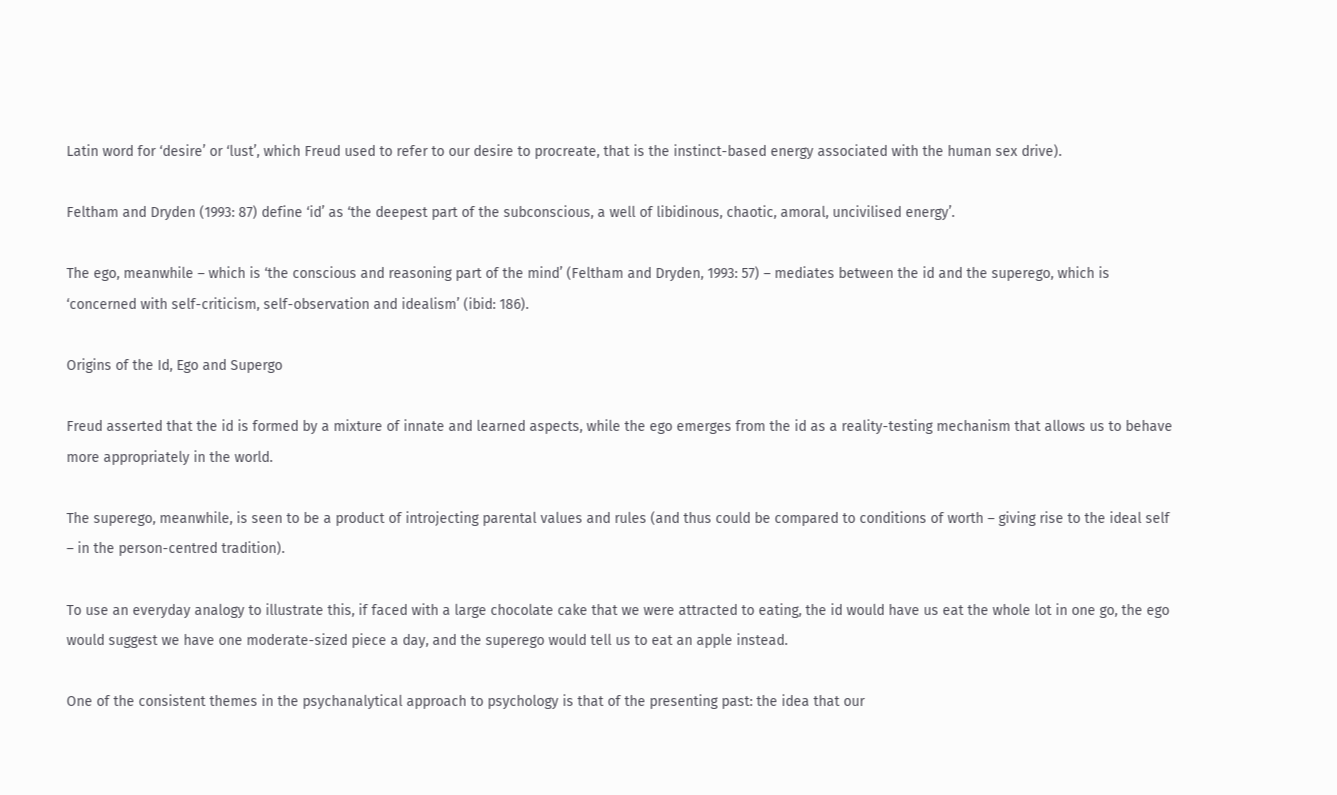Latin word for ‘desire’ or ‘lust’, which Freud used to refer to our desire to procreate, that is the instinct-based energy associated with the human sex drive).

Feltham and Dryden (1993: 87) define ‘id’ as ‘the deepest part of the subconscious, a well of libidinous, chaotic, amoral, uncivilised energy’.

The ego, meanwhile – which is ‘the conscious and reasoning part of the mind’ (Feltham and Dryden, 1993: 57) – mediates between the id and the superego, which is ‘concerned with self-criticism, self-observation and idealism’ (ibid: 186).

Origins of the Id, Ego and Supergo

Freud asserted that the id is formed by a mixture of innate and learned aspects, while the ego emerges from the id as a reality-testing mechanism that allows us to behave more appropriately in the world.

The superego, meanwhile, is seen to be a product of introjecting parental values and rules (and thus could be compared to conditions of worth – giving rise to the ideal self – in the person-centred tradition).

To use an everyday analogy to illustrate this, if faced with a large chocolate cake that we were attracted to eating, the id would have us eat the whole lot in one go, the ego would suggest we have one moderate-sized piece a day, and the superego would tell us to eat an apple instead.

One of the consistent themes in the psychanalytical approach to psychology is that of the presenting past: the idea that our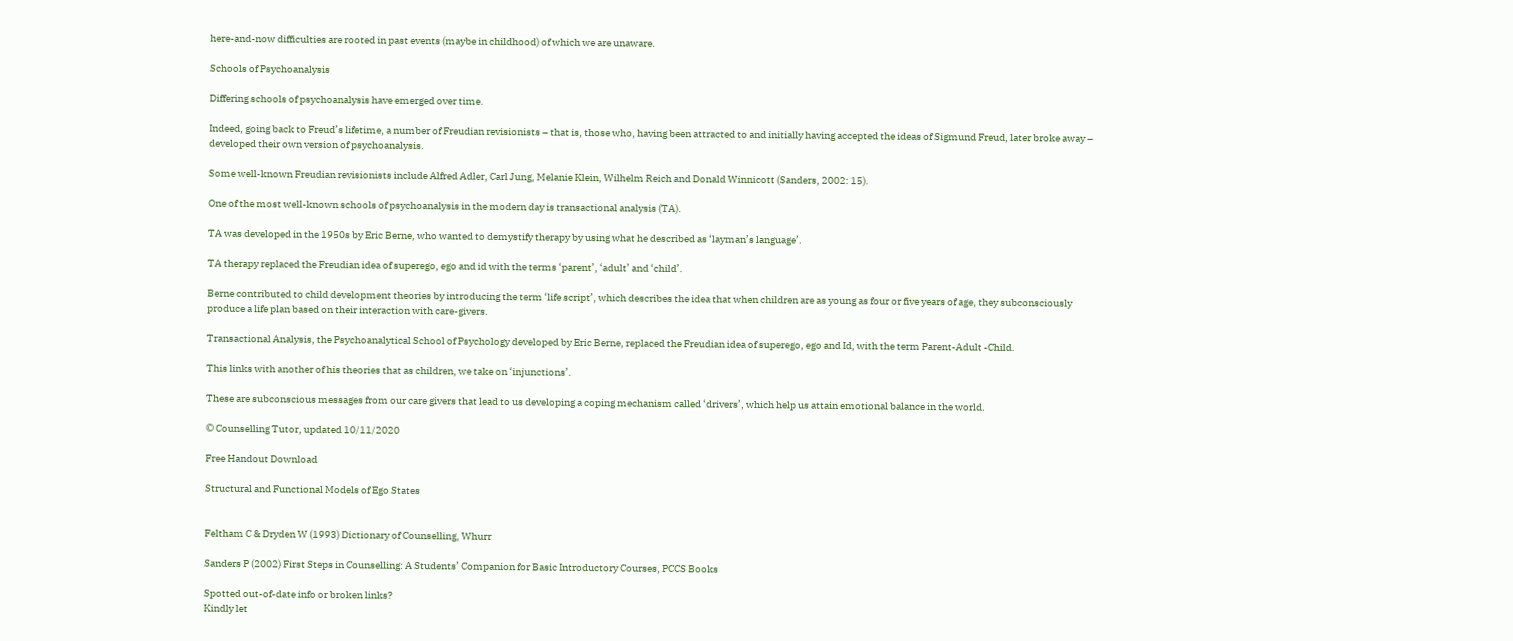here-and-now difficulties are rooted in past events (maybe in childhood) of which we are unaware.

Schools of Psychoanalysis

Differing schools of psychoanalysis have emerged over time.

Indeed, going back to Freud’s lifetime, a number of Freudian revisionists – that is, those who, having been attracted to and initially having accepted the ideas of Sigmund Freud, later broke away – developed their own version of psychoanalysis.

Some well-known Freudian revisionists include Alfred Adler, Carl Jung, Melanie Klein, Wilhelm Reich and Donald Winnicott (Sanders, 2002: 15).

One of the most well-known schools of psychoanalysis in the modern day is transactional analysis (TA).

TA was developed in the 1950s by Eric Berne, who wanted to demystify therapy by using what he described as ‘layman’s language’.

TA therapy replaced the Freudian idea of superego, ego and id with the terms ‘parent’, ‘adult’ and ‘child’.

Berne contributed to child development theories by introducing the term ‘life script’, which describes the idea that when children are as young as four or five years of age, they subconsciously produce a life plan based on their interaction with care-givers.

Transactional Analysis, the Psychoanalytical School of Psychology developed by Eric Berne, replaced the Freudian idea of superego, ego and Id, with the term Parent-Adult -Child.

This links with another of his theories that as children, we take on ‘injunctions’.

These are subconscious messages from our care givers that lead to us developing a coping mechanism called ‘drivers’, which help us attain emotional balance in the world.

© Counselling Tutor, updated 10/11/2020

Free Handout Download

Structural and Functional Models of Ego States


Feltham C & Dryden W (1993) Dictionary of Counselling, Whurr

Sanders P (2002) First Steps in Counselling: A Students’ Companion for Basic Introductory Courses, PCCS Books

Spotted out-of-date info or broken links?
Kindly let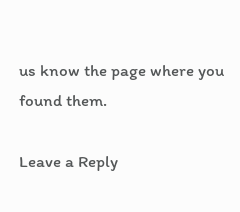us know the page where you found them.

Leave a Reply